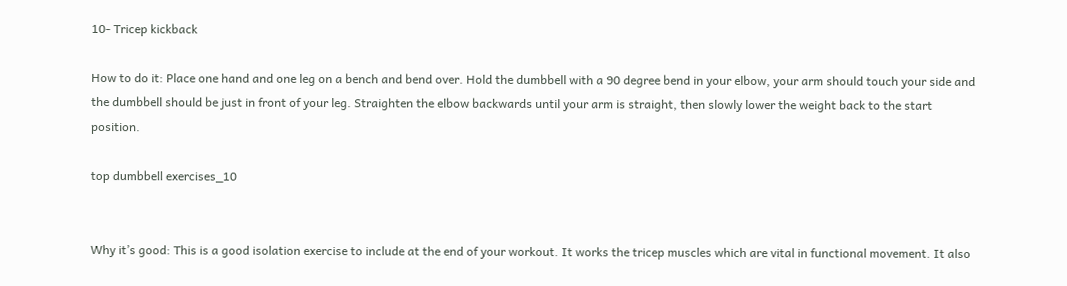10- Tricep kickback

How to do it: Place one hand and one leg on a bench and bend over. Hold the dumbbell with a 90 degree bend in your elbow, your arm should touch your side and the dumbbell should be just in front of your leg. Straighten the elbow backwards until your arm is straight, then slowly lower the weight back to the start position.

top dumbbell exercises_10


Why it’s good: This is a good isolation exercise to include at the end of your workout. It works the tricep muscles which are vital in functional movement. It also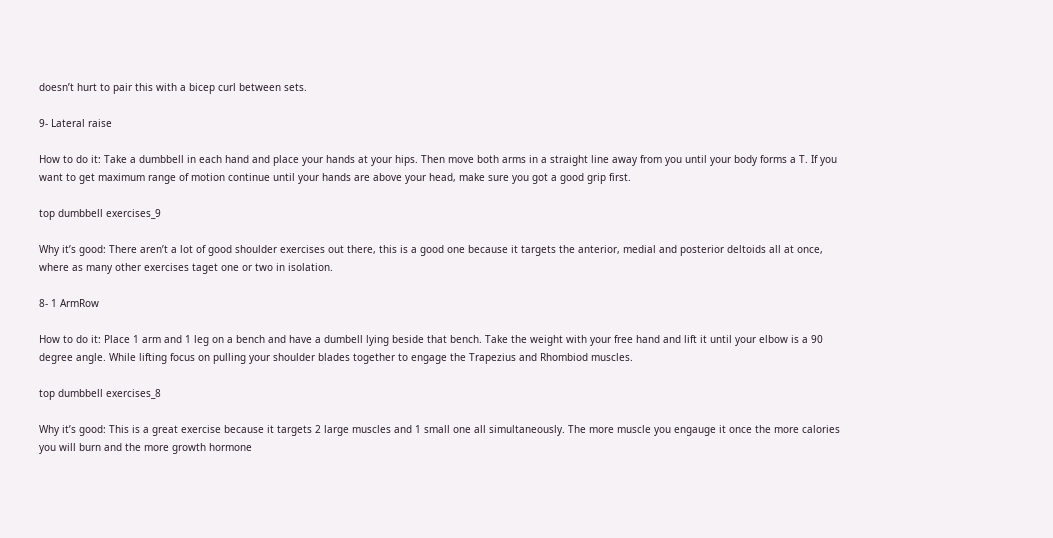doesn’t hurt to pair this with a bicep curl between sets.

9- Lateral raise

How to do it: Take a dumbbell in each hand and place your hands at your hips. Then move both arms in a straight line away from you until your body forms a T. If you want to get maximum range of motion continue until your hands are above your head, make sure you got a good grip first.

top dumbbell exercises_9

Why it’s good: There aren’t a lot of good shoulder exercises out there, this is a good one because it targets the anterior, medial and posterior deltoids all at once, where as many other exercises taget one or two in isolation.

8- 1 ArmRow

How to do it: Place 1 arm and 1 leg on a bench and have a dumbell lying beside that bench. Take the weight with your free hand and lift it until your elbow is a 90 degree angle. While lifting focus on pulling your shoulder blades together to engage the Trapezius and Rhombiod muscles.

top dumbbell exercises_8

Why it’s good: This is a great exercise because it targets 2 large muscles and 1 small one all simultaneously. The more muscle you engauge it once the more calories you will burn and the more growth hormone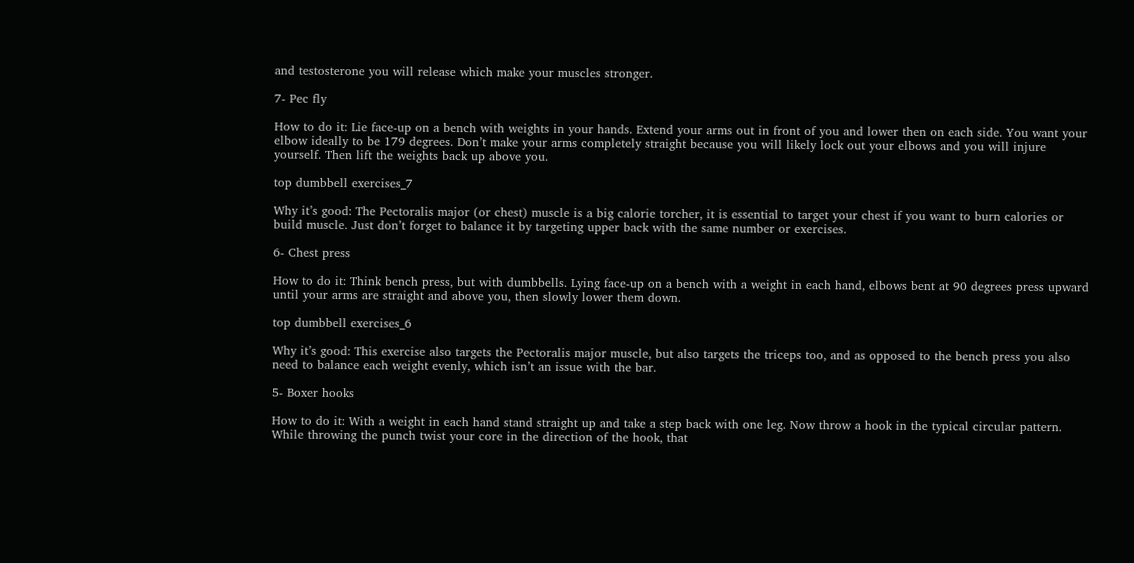and testosterone you will release which make your muscles stronger.

7- Pec fly

How to do it: Lie face-up on a bench with weights in your hands. Extend your arms out in front of you and lower then on each side. You want your elbow ideally to be 179 degrees. Don’t make your arms completely straight because you will likely lock out your elbows and you will injure yourself. Then lift the weights back up above you.

top dumbbell exercises_7

Why it’s good: The Pectoralis major (or chest) muscle is a big calorie torcher, it is essential to target your chest if you want to burn calories or build muscle. Just don’t forget to balance it by targeting upper back with the same number or exercises.

6- Chest press

How to do it: Think bench press, but with dumbbells. Lying face-up on a bench with a weight in each hand, elbows bent at 90 degrees press upward until your arms are straight and above you, then slowly lower them down.

top dumbbell exercises_6

Why it’s good: This exercise also targets the Pectoralis major muscle, but also targets the triceps too, and as opposed to the bench press you also need to balance each weight evenly, which isn’t an issue with the bar.

5- Boxer hooks

How to do it: With a weight in each hand stand straight up and take a step back with one leg. Now throw a hook in the typical circular pattern. While throwing the punch twist your core in the direction of the hook, that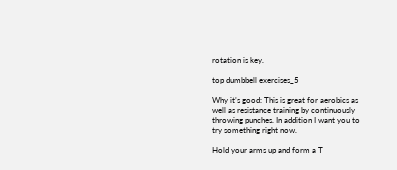rotation is key.

top dumbbell exercises_5

Why it’s good: This is great for aerobics as well as resistance training by continuously throwing punches. In addition I want you to try something right now.

Hold your arms up and form a T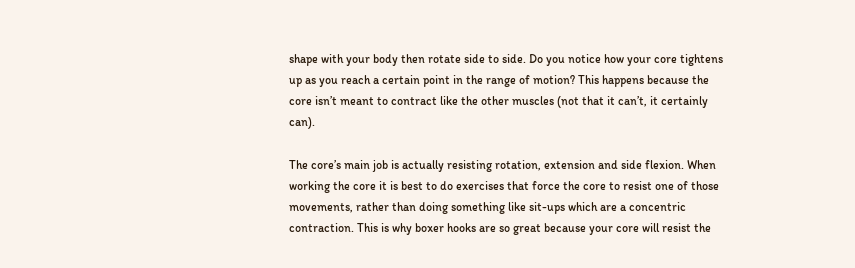shape with your body then rotate side to side. Do you notice how your core tightens up as you reach a certain point in the range of motion? This happens because the core isn’t meant to contract like the other muscles (not that it can’t, it certainly can).

The core’s main job is actually resisting rotation, extension and side flexion. When working the core it is best to do exercises that force the core to resist one of those movements, rather than doing something like sit-ups which are a concentric contraction. This is why boxer hooks are so great because your core will resist the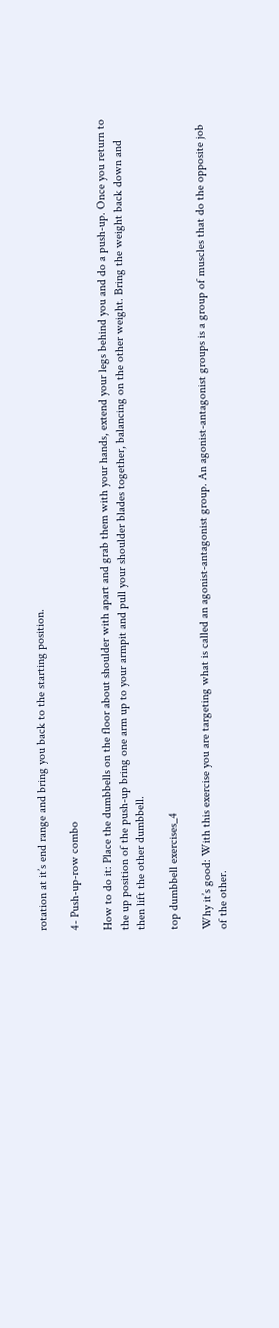rotation at it’s end range and bring you back to the starting position.

4- Push-up-row combo

How to do it: Place the dumbbells on the floor about shoulder with apart and grab them with your hands, extend your legs behind you and do a push-up. Once you return to the up position of the push-up bring one arm up to your armpit and pull your shoulder blades together, balancing on the other weight. Bring the weight back down and then lift the other dumbbell.

top dumbbell exercises_4

Why it’s good: With this exercise you are targeting what is called an agonist-antagonist group. An agonist-antagonist groups is a group of muscles that do the opposite job of the other.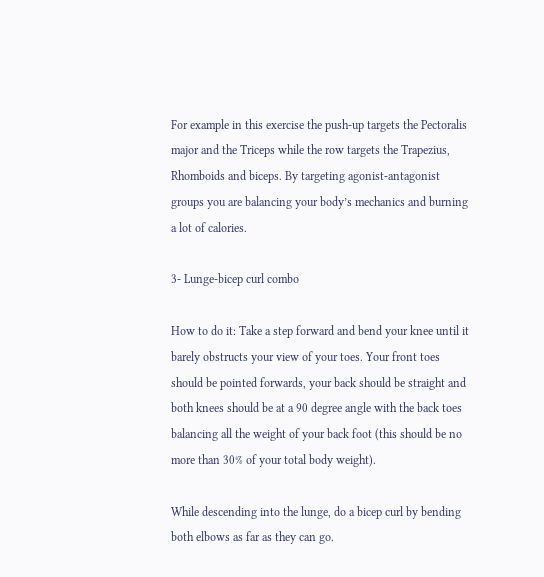For example in this exercise the push-up targets the Pectoralis major and the Triceps while the row targets the Trapezius, Rhomboids and biceps. By targeting agonist-antagonist groups you are balancing your body’s mechanics and burning a lot of calories.

3- Lunge-bicep curl combo

How to do it: Take a step forward and bend your knee until it barely obstructs your view of your toes. Your front toes should be pointed forwards, your back should be straight and both knees should be at a 90 degree angle with the back toes balancing all the weight of your back foot (this should be no more than 30% of your total body weight).

While descending into the lunge, do a bicep curl by bending both elbows as far as they can go.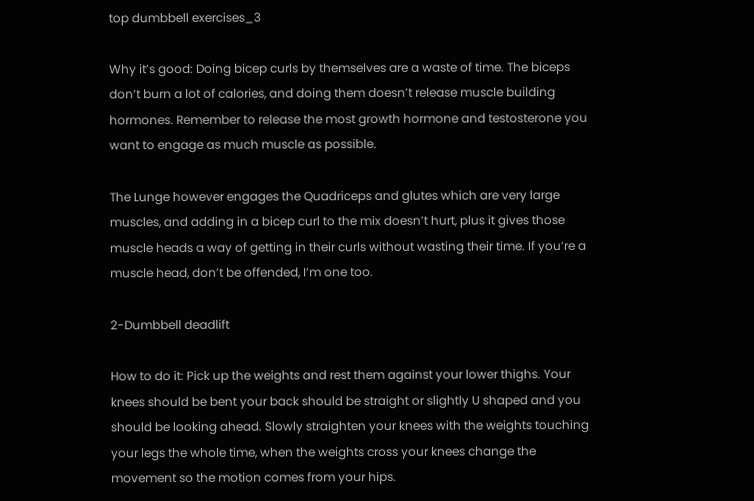top dumbbell exercises_3

Why it’s good: Doing bicep curls by themselves are a waste of time. The biceps don’t burn a lot of calories, and doing them doesn’t release muscle building hormones. Remember to release the most growth hormone and testosterone you want to engage as much muscle as possible.

The Lunge however engages the Quadriceps and glutes which are very large muscles, and adding in a bicep curl to the mix doesn’t hurt, plus it gives those muscle heads a way of getting in their curls without wasting their time. If you’re a muscle head, don’t be offended, I’m one too.

2-Dumbbell deadlift

How to do it: Pick up the weights and rest them against your lower thighs. Your knees should be bent your back should be straight or slightly U shaped and you should be looking ahead. Slowly straighten your knees with the weights touching your legs the whole time, when the weights cross your knees change the movement so the motion comes from your hips.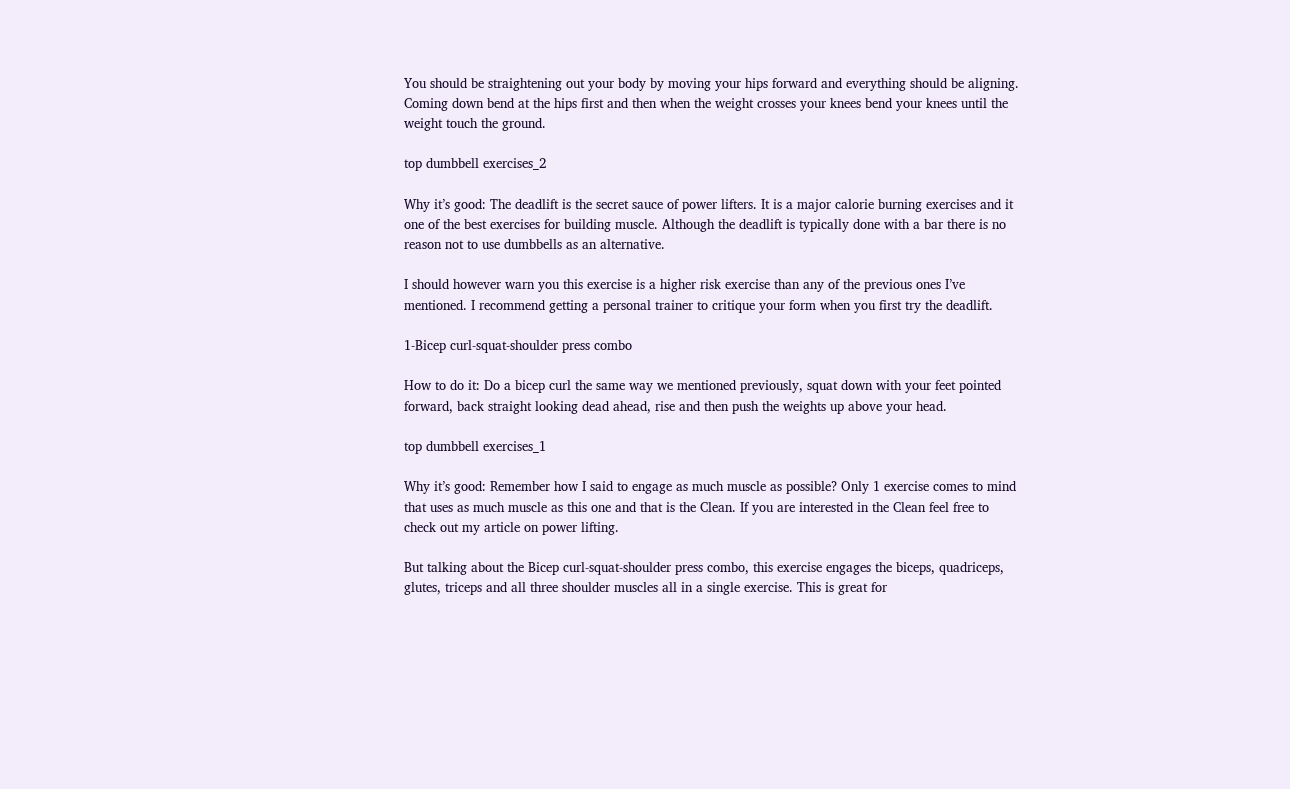You should be straightening out your body by moving your hips forward and everything should be aligning. Coming down bend at the hips first and then when the weight crosses your knees bend your knees until the weight touch the ground.

top dumbbell exercises_2

Why it’s good: The deadlift is the secret sauce of power lifters. It is a major calorie burning exercises and it one of the best exercises for building muscle. Although the deadlift is typically done with a bar there is no reason not to use dumbbells as an alternative.

I should however warn you this exercise is a higher risk exercise than any of the previous ones I’ve mentioned. I recommend getting a personal trainer to critique your form when you first try the deadlift.

1-Bicep curl-squat-shoulder press combo

How to do it: Do a bicep curl the same way we mentioned previously, squat down with your feet pointed forward, back straight looking dead ahead, rise and then push the weights up above your head.

top dumbbell exercises_1

Why it’s good: Remember how I said to engage as much muscle as possible? Only 1 exercise comes to mind that uses as much muscle as this one and that is the Clean. If you are interested in the Clean feel free to check out my article on power lifting.

But talking about the Bicep curl-squat-shoulder press combo, this exercise engages the biceps, quadriceps, glutes, triceps and all three shoulder muscles all in a single exercise. This is great for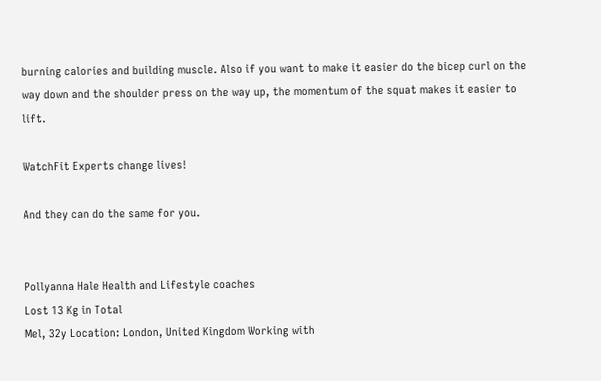burning calories and building muscle. Also if you want to make it easier do the bicep curl on the way down and the shoulder press on the way up, the momentum of the squat makes it easier to lift.

WatchFit Experts change lives!

And they can do the same for you.


Pollyanna Hale Health and Lifestyle coaches
Lost 13 Kg in Total
Mel, 32y Location: London, United Kingdom Working with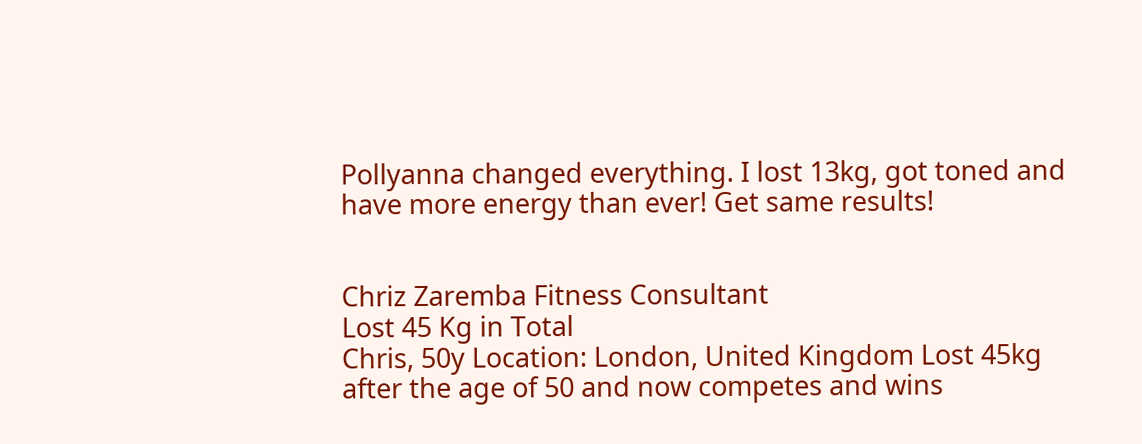Pollyanna changed everything. I lost 13kg, got toned and have more energy than ever! Get same results!


Chriz Zaremba Fitness Consultant
Lost 45 Kg in Total
Chris, 50y Location: London, United Kingdom Lost 45kg after the age of 50 and now competes and wins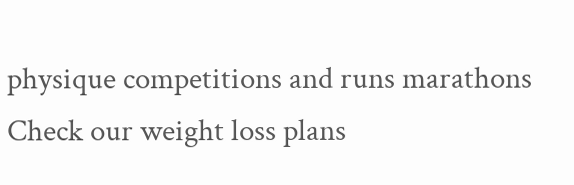physique competitions and runs marathons Check our weight loss plans